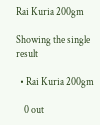Rai Kuria 200gm

Showing the single result

  • Rai Kuria 200gm

    0 out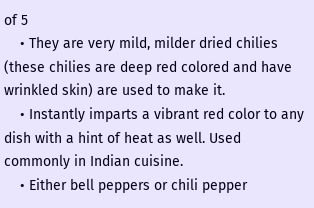of 5
    • They are very mild, milder dried chilies (these chilies are deep red colored and have wrinkled skin) are used to make it.
    • Instantly imparts a vibrant red color to any dish with a hint of heat as well. Used commonly in Indian cuisine.
    • Either bell peppers or chili pepper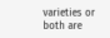varieties or both are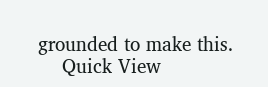grounded to make this.
    Quick View